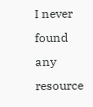I never found any resource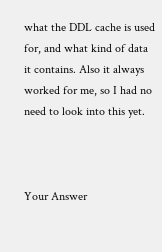what the DDL cache is used for, and what kind of data it contains. Also it always worked for me, so I had no need to look into this yet.



Your Answer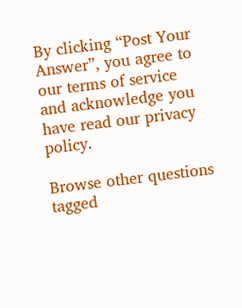By clicking “Post Your Answer”, you agree to our terms of service and acknowledge you have read our privacy policy.

Browse other questions tagged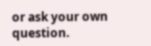or ask your own question.